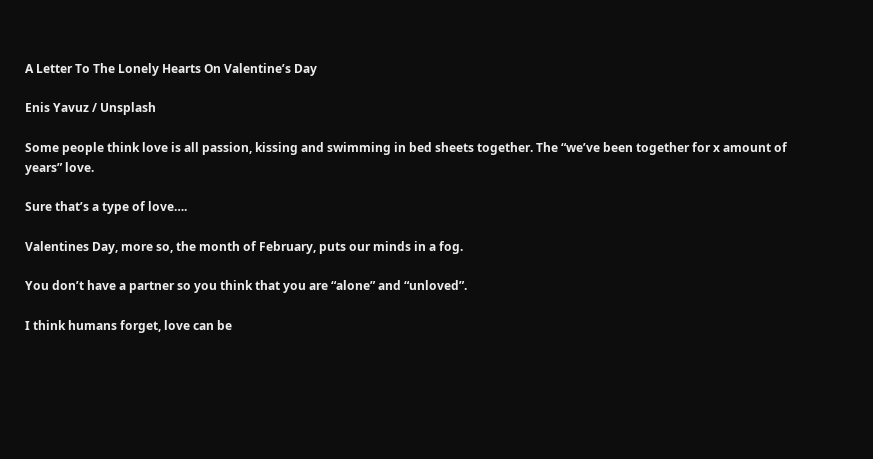A Letter To The Lonely Hearts On Valentine’s Day

Enis Yavuz / Unsplash

Some people think love is all passion, kissing and swimming in bed sheets together. The “we’ve been together for x amount of years” love.

Sure that’s a type of love….

Valentines Day, more so, the month of February, puts our minds in a fog.

You don’t have a partner so you think that you are “alone” and “unloved”.

I think humans forget, love can be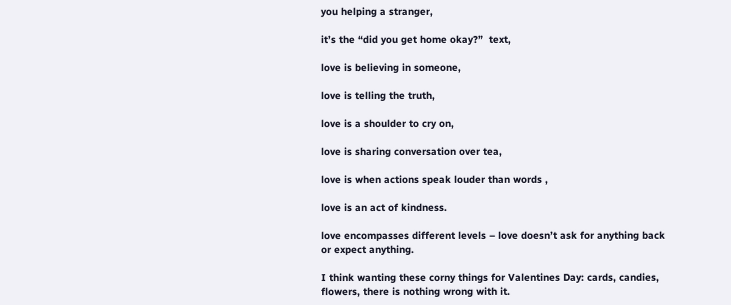you helping a stranger,

it’s the “did you get home okay?”  text,

love is believing in someone,

love is telling the truth,

love is a shoulder to cry on,

love is sharing conversation over tea,

love is when actions speak louder than words ,

love is an act of kindness.

love encompasses different levels – love doesn’t ask for anything back or expect anything.

I think wanting these corny things for Valentines Day: cards, candies, flowers, there is nothing wrong with it.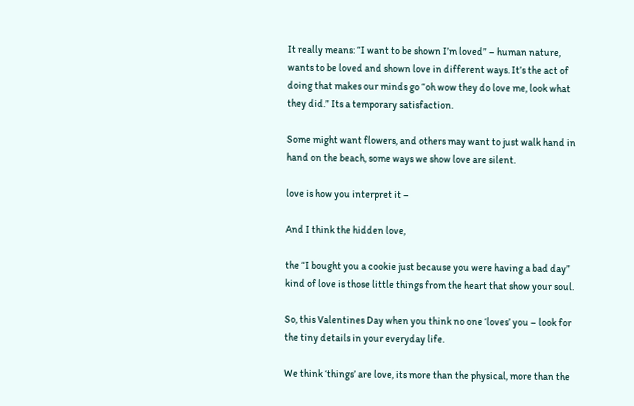It really means: “I want to be shown I’m loved” – human nature, wants to be loved and shown love in different ways. It’s the act of doing that makes our minds go “oh wow they do love me, look what they did.” Its a temporary satisfaction.

Some might want flowers, and others may want to just walk hand in hand on the beach, some ways we show love are silent.

love is how you interpret it –

And I think the hidden love,

the “I bought you a cookie just because you were having a bad day” kind of love is those little things from the heart that show your soul.

So, this Valentines Day when you think no one ‘loves’ you – look for the tiny details in your everyday life.

We think ‘things’ are love, its more than the physical, more than the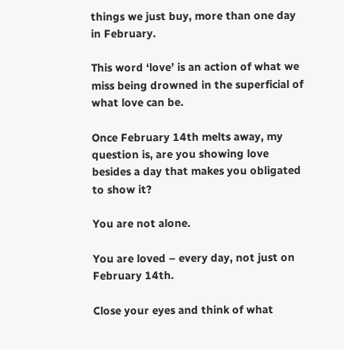things we just buy, more than one day in February.

This word ‘love’ is an action of what we miss being drowned in the superficial of what love can be.

Once February 14th melts away, my question is, are you showing love besides a day that makes you obligated to show it?

You are not alone.

You are loved – every day, not just on February 14th.

Close your eyes and think of what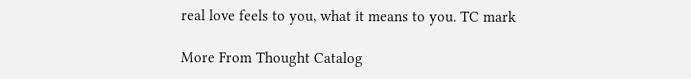real love feels to you, what it means to you. TC mark

More From Thought Catalog